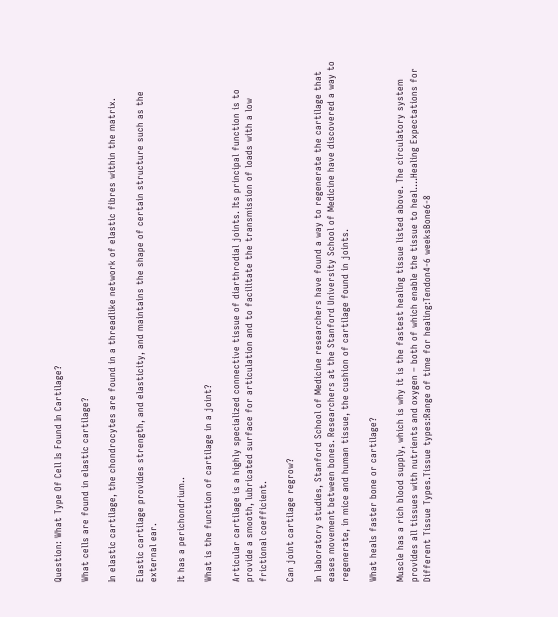Question: What Type Of Cell Is Found In Cartilage?

What cells are found in elastic cartilage?

In elastic cartilage, the chondrocytes are found in a threadlike network of elastic fibres within the matrix.

Elastic cartilage provides strength, and elasticity, and maintains the shape of certain structure such as the external ear.

It has a perichondrium..

What is the function of cartilage in a joint?

Articular cartilage is a highly specialized connective tissue of diarthrodial joints. Its principal function is to provide a smooth, lubricated surface for articulation and to facilitate the transmission of loads with a low frictional coefficient.

Can joint cartilage regrow?

In laboratory studies, Stanford School of Medicine researchers have found a way to regenerate the cartilage that eases movement between bones. Researchers at the Stanford University School of Medicine have discovered a way to regenerate, in mice and human tissue, the cushion of cartilage found in joints.

What heals faster bone or cartilage?

Muscle has a rich blood supply, which is why it is the fastest healing tissue listed above. The circulatory system provides all tissues with nutrients and oxygen – both of which enable the tissue to heal….Healing Expectations for Different Tissue Types.Tissue types:Range of time for healing:Tendon4-6 weeksBone6-8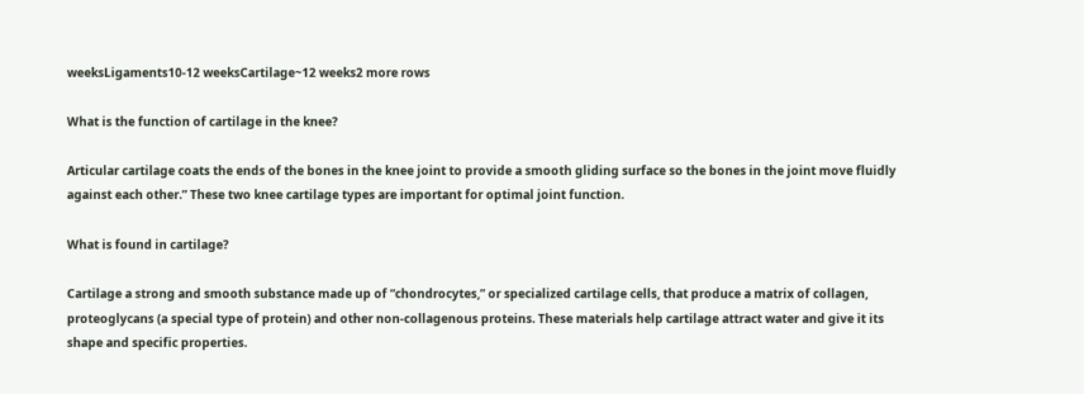weeksLigaments10-12 weeksCartilage~12 weeks2 more rows

What is the function of cartilage in the knee?

Articular cartilage coats the ends of the bones in the knee joint to provide a smooth gliding surface so the bones in the joint move fluidly against each other.” These two knee cartilage types are important for optimal joint function.

What is found in cartilage?

Cartilage a strong and smooth substance made up of “chondrocytes,” or specialized cartilage cells, that produce a matrix of collagen, proteoglycans (a special type of protein) and other non-collagenous proteins. These materials help cartilage attract water and give it its shape and specific properties.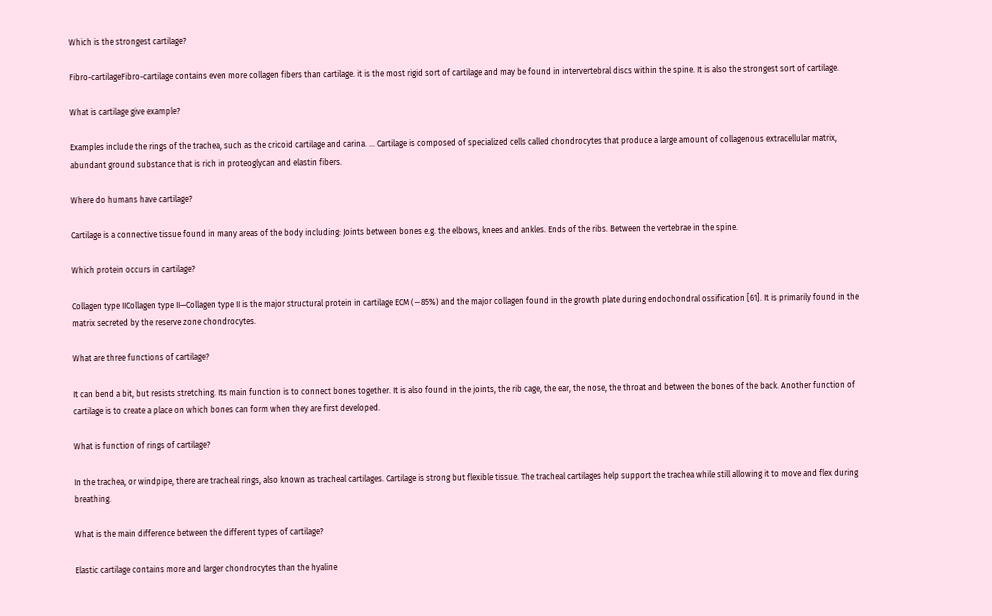Which is the strongest cartilage?

Fibro-cartilageFibro-cartilage contains even more collagen fibers than cartilage. it is the most rigid sort of cartilage and may be found in intervertebral discs within the spine. It is also the strongest sort of cartilage.

What is cartilage give example?

Examples include the rings of the trachea, such as the cricoid cartilage and carina. … Cartilage is composed of specialized cells called chondrocytes that produce a large amount of collagenous extracellular matrix, abundant ground substance that is rich in proteoglycan and elastin fibers.

Where do humans have cartilage?

Cartilage is a connective tissue found in many areas of the body including: Joints between bones e.g. the elbows, knees and ankles. Ends of the ribs. Between the vertebrae in the spine.

Which protein occurs in cartilage?

Collagen type IICollagen type II—Collagen type II is the major structural protein in cartilage ECM (∼85%) and the major collagen found in the growth plate during endochondral ossification [61]. It is primarily found in the matrix secreted by the reserve zone chondrocytes.

What are three functions of cartilage?

It can bend a bit, but resists stretching. Its main function is to connect bones together. It is also found in the joints, the rib cage, the ear, the nose, the throat and between the bones of the back. Another function of cartilage is to create a place on which bones can form when they are first developed.

What is function of rings of cartilage?

In the trachea, or windpipe, there are tracheal rings, also known as tracheal cartilages. Cartilage is strong but flexible tissue. The tracheal cartilages help support the trachea while still allowing it to move and flex during breathing.

What is the main difference between the different types of cartilage?

Elastic cartilage contains more and larger chondrocytes than the hyaline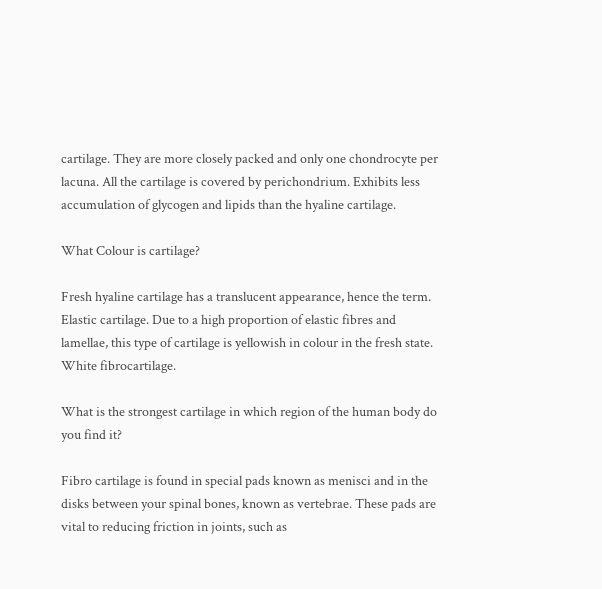cartilage. They are more closely packed and only one chondrocyte per lacuna. All the cartilage is covered by perichondrium. Exhibits less accumulation of glycogen and lipids than the hyaline cartilage.

What Colour is cartilage?

Fresh hyaline cartilage has a translucent appearance, hence the term. Elastic cartilage. Due to a high proportion of elastic fibres and lamellae, this type of cartilage is yellowish in colour in the fresh state. White fibrocartilage.

What is the strongest cartilage in which region of the human body do you find it?

Fibro cartilage is found in special pads known as menisci and in the disks between your spinal bones, known as vertebrae. These pads are vital to reducing friction in joints, such as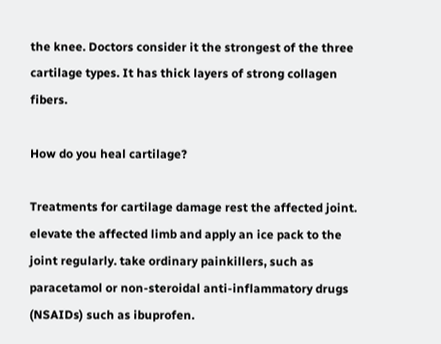the knee. Doctors consider it the strongest of the three cartilage types. It has thick layers of strong collagen fibers.

How do you heal cartilage?

Treatments for cartilage damage rest the affected joint. elevate the affected limb and apply an ice pack to the joint regularly. take ordinary painkillers, such as paracetamol or non-steroidal anti-inflammatory drugs (NSAIDs) such as ibuprofen.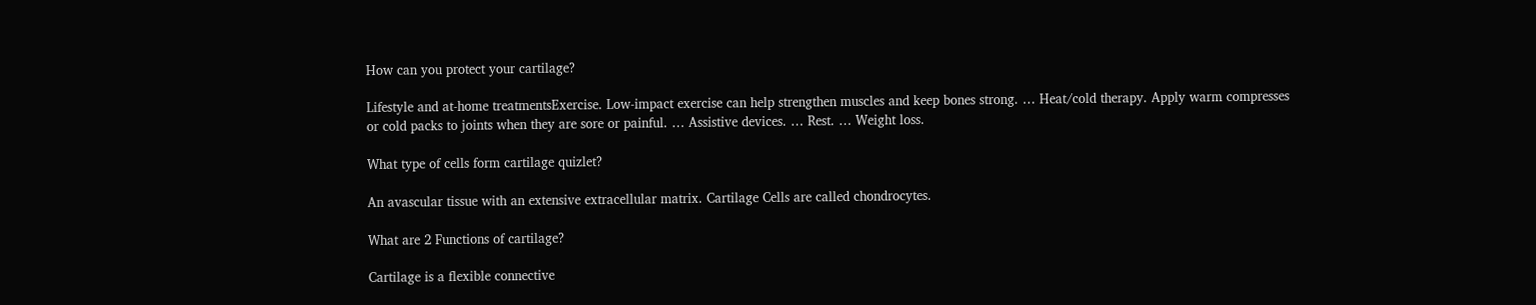How can you protect your cartilage?

Lifestyle and at-home treatmentsExercise. Low-impact exercise can help strengthen muscles and keep bones strong. … Heat/cold therapy. Apply warm compresses or cold packs to joints when they are sore or painful. … Assistive devices. … Rest. … Weight loss.

What type of cells form cartilage quizlet?

An avascular tissue with an extensive extracellular matrix. Cartilage Cells are called chondrocytes.

What are 2 Functions of cartilage?

Cartilage is a flexible connective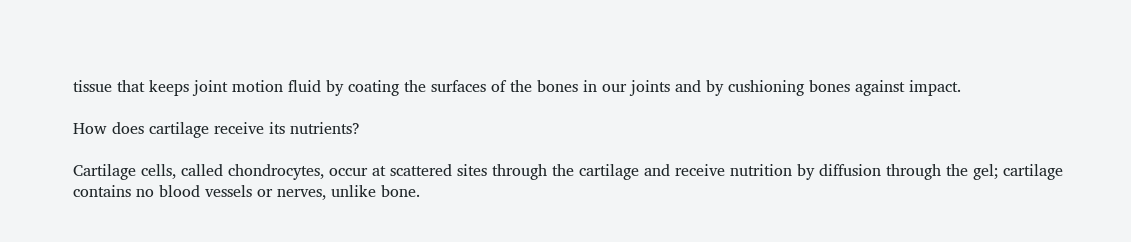tissue that keeps joint motion fluid by coating the surfaces of the bones in our joints and by cushioning bones against impact.

How does cartilage receive its nutrients?

Cartilage cells, called chondrocytes, occur at scattered sites through the cartilage and receive nutrition by diffusion through the gel; cartilage contains no blood vessels or nerves, unlike bone.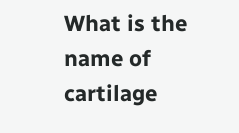What is the name of cartilage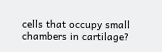cells that occupy small chambers in cartilage?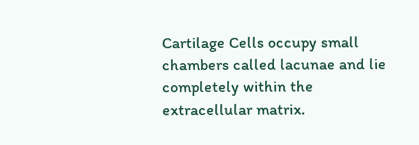Cartilage Cells occupy small chambers called lacunae and lie completely within the extracellular matrix.